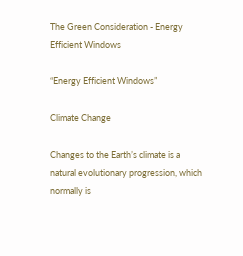The Green Consideration - Energy Efficient Windows

“Energy Efficient Windows”

Climate Change

Changes to the Earth’s climate is a natural evolutionary progression, which normally is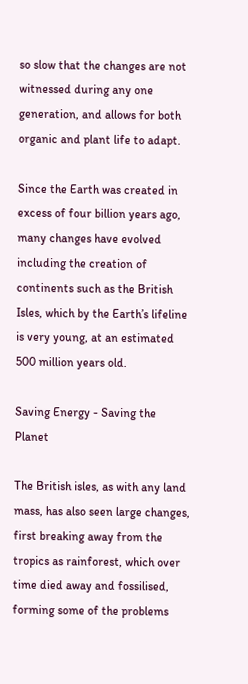so slow that the changes are not witnessed during any one generation, and allows for both organic and plant life to adapt.

Since the Earth was created in excess of four billion years ago, many changes have evolved including the creation of continents such as the British Isles, which by the Earth’s lifeline is very young, at an estimated 500 million years old.

Saving Energy - Saving the Planet

The British isles, as with any land mass, has also seen large changes, first breaking away from the tropics as rainforest, which over time died away and fossilised, forming some of the problems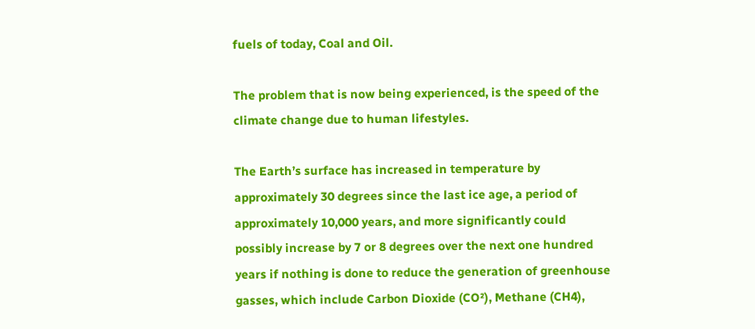fuels of today, Coal and Oil.

The problem that is now being experienced, is the speed of the climate change due to human lifestyles.

The Earth’s surface has increased in temperature by approximately 30 degrees since the last ice age, a period of approximately 10,000 years, and more significantly could possibly increase by 7 or 8 degrees over the next one hundred years if nothing is done to reduce the generation of greenhouse gasses, which include Carbon Dioxide (CO²), Methane (CH4),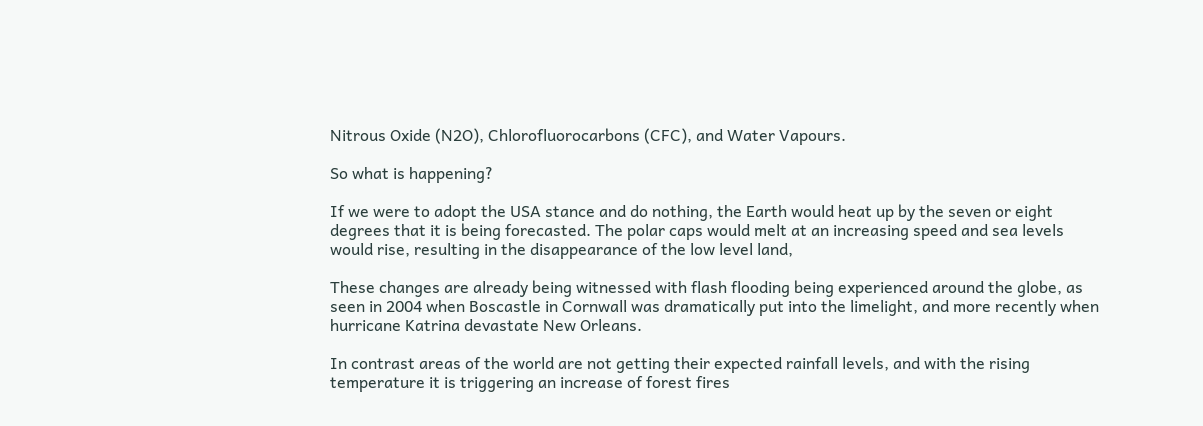Nitrous Oxide (N2O), Chlorofluorocarbons (CFC), and Water Vapours.

So what is happening?

If we were to adopt the USA stance and do nothing, the Earth would heat up by the seven or eight degrees that it is being forecasted. The polar caps would melt at an increasing speed and sea levels would rise, resulting in the disappearance of the low level land,

These changes are already being witnessed with flash flooding being experienced around the globe, as seen in 2004 when Boscastle in Cornwall was dramatically put into the limelight, and more recently when hurricane Katrina devastate New Orleans.

In contrast areas of the world are not getting their expected rainfall levels, and with the rising temperature it is triggering an increase of forest fires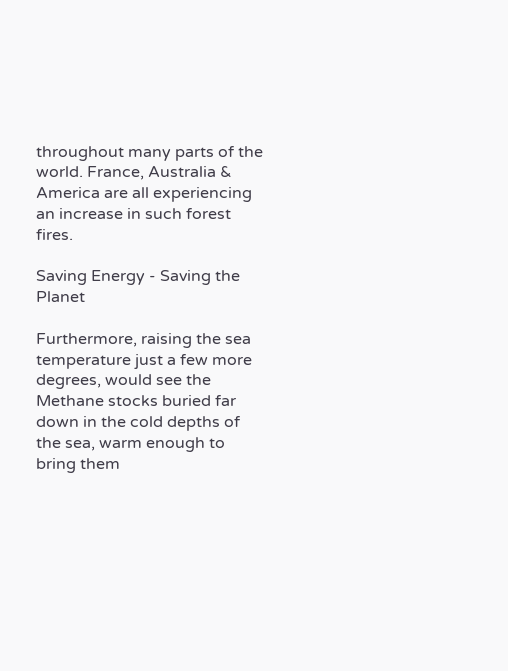throughout many parts of the world. France, Australia & America are all experiencing an increase in such forest fires.

Saving Energy - Saving the Planet

Furthermore, raising the sea temperature just a few more degrees, would see the Methane stocks buried far down in the cold depths of the sea, warm enough to bring them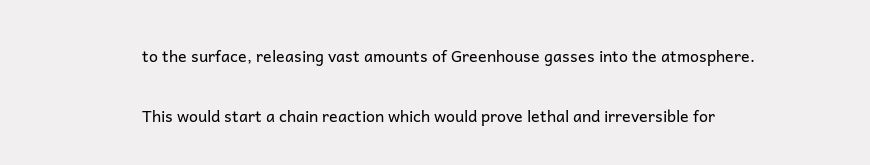to the surface, releasing vast amounts of Greenhouse gasses into the atmosphere.

This would start a chain reaction which would prove lethal and irreversible for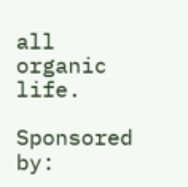all organic life.

Sponsored by: